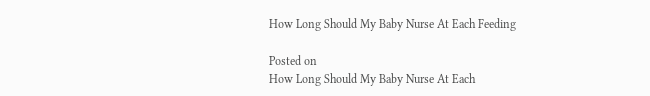How Long Should My Baby Nurse At Each Feeding

Posted on
How Long Should My Baby Nurse At Each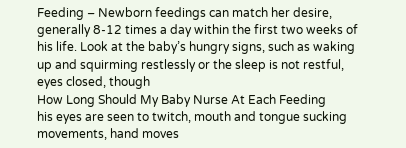Feeding – Newborn feedings can match her desire, generally 8-12 times a day within the first two weeks of his life. Look at the baby’s hungry signs, such as waking up and squirming restlessly or the sleep is not restful, eyes closed, though
How Long Should My Baby Nurse At Each Feeding
his eyes are seen to twitch, mouth and tongue sucking movements, hand moves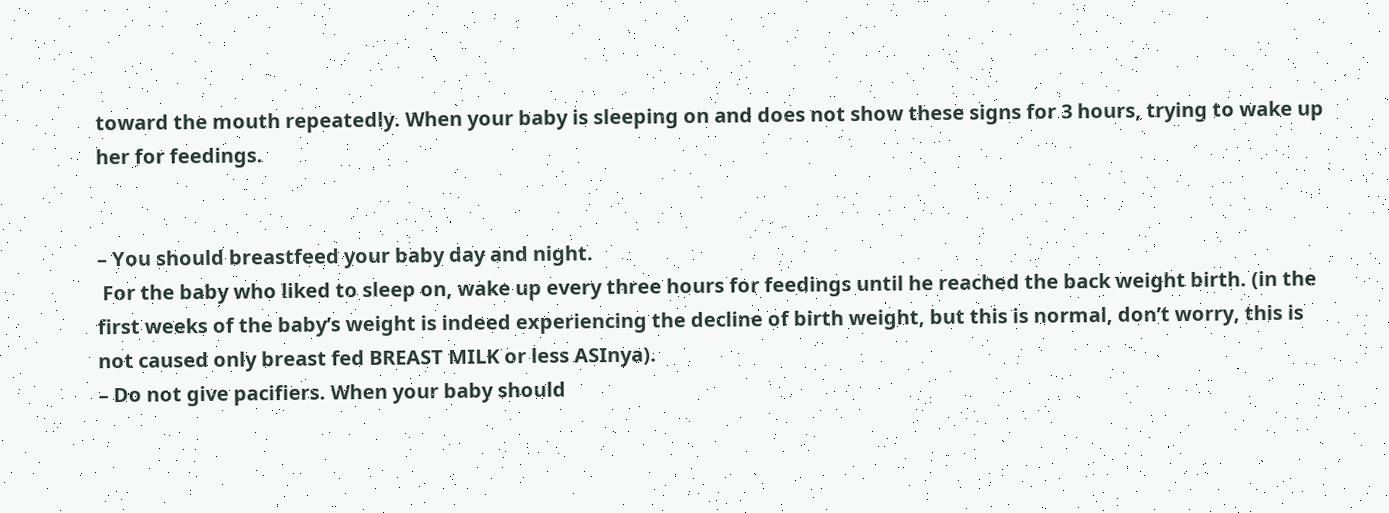toward the mouth repeatedly. When your baby is sleeping on and does not show these signs for 3 hours, trying to wake up her for feedings.


– You should breastfeed your baby day and night.
 For the baby who liked to sleep on, wake up every three hours for feedings until he reached the back weight birth. (in the first weeks of the baby’s weight is indeed experiencing the decline of birth weight, but this is normal, don’t worry, this is not caused only breast fed BREAST MILK or less ASInya).
– Do not give pacifiers. When your baby should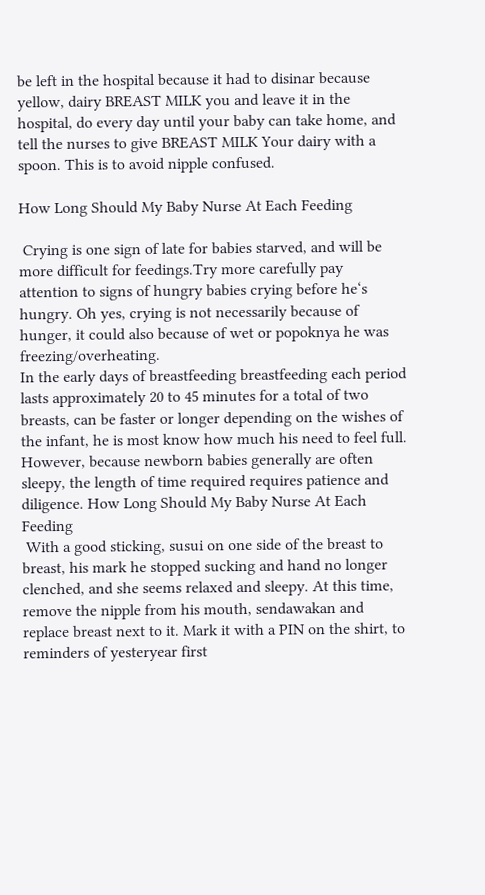be left in the hospital because it had to disinar because yellow, dairy BREAST MILK you and leave it in the hospital, do every day until your baby can take home, and tell the nurses to give BREAST MILK Your dairy with a spoon. This is to avoid nipple confused.

How Long Should My Baby Nurse At Each Feeding

 Crying is one sign of late for babies starved, and will be more difficult for feedings.Try more carefully pay attention to signs of hungry babies crying before he‘s hungry. Oh yes, crying is not necessarily because of hunger, it could also because of wet or popoknya he was freezing/overheating.
In the early days of breastfeeding breastfeeding each period lasts approximately 20 to 45 minutes for a total of two breasts, can be faster or longer depending on the wishes of the infant, he is most know how much his need to feel full. However, because newborn babies generally are often sleepy, the length of time required requires patience and diligence. How Long Should My Baby Nurse At Each Feeding
 With a good sticking, susui on one side of the breast to breast, his mark he stopped sucking and hand no longer clenched, and she seems relaxed and sleepy. At this time, remove the nipple from his mouth, sendawakan and replace breast next to it. Mark it with a PIN on the shirt, to reminders of yesteryear first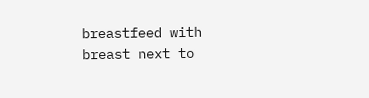breastfeed with breast next to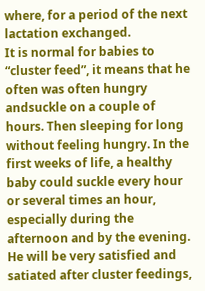where, for a period of the next lactation exchanged.
It is normal for babies to “cluster feed”, it means that he often was often hungry andsuckle on a couple of hours. Then sleeping for long without feeling hungry. In the first weeks of life, a healthy baby could suckle every hour or several times an hour, especially during the afternoon and by the evening. He will be very satisfied and satiated after cluster feedings,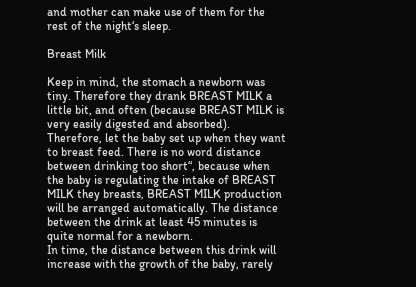and mother can make use of them for the rest of the night‘s sleep.

Breast Milk

Keep in mind, the stomach a newborn was tiny. Therefore they drank BREAST MILK a little bit, and often (because BREAST MILK is very easily digested and absorbed). Therefore, let the baby set up when they want to breast feed. There is no word distance between drinking too short“, because when the baby is regulating the intake of BREAST MILK they breasts, BREAST MILK production will be arranged automatically. The distance between the drink at least 45 minutes is quite normal for a newborn.
In time, the distance between this drink will increase with the growth of the baby, rarely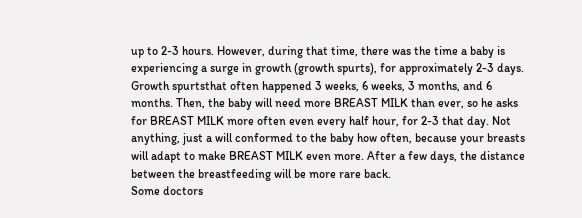up to 2-3 hours. However, during that time, there was the time a baby is experiencing a surge in growth (growth spurts), for approximately 2-3 days. Growth spurtsthat often happened 3 weeks, 6 weeks, 3 months, and 6 months. Then, the baby will need more BREAST MILK than ever, so he asks for BREAST MILK more often even every half hour, for 2-3 that day. Not anything, just a will conformed to the baby how often, because your breasts will adapt to make BREAST MILK even more. After a few days, the distance between the breastfeeding will be more rare back.
Some doctors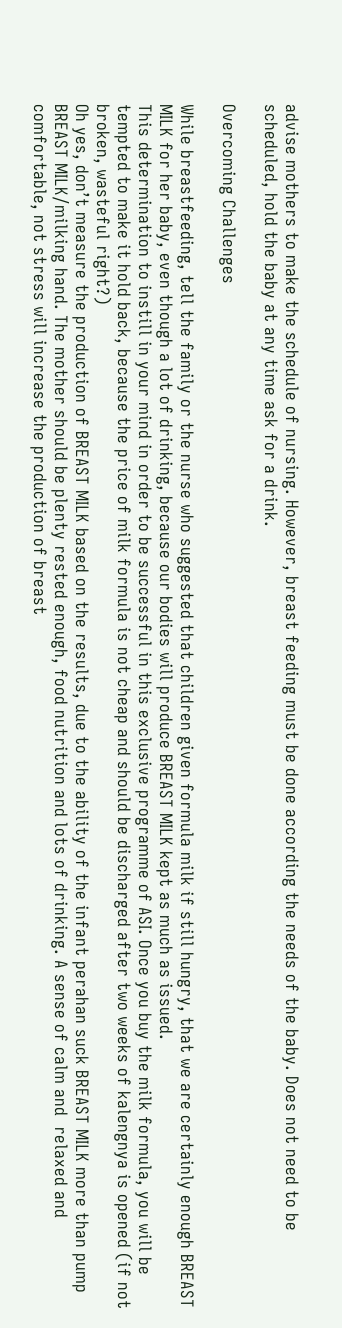advise mothers to make the schedule of nursing. However, breast feeding must be done according the needs of the baby. Does not need to be scheduled, hold the baby at any time ask for a drink.

Overcoming Challenges

While breastfeeding, tell the family or the nurse who suggested that children given formula milk if still hungry, that we are certainly enough BREAST MILK for her baby, even though a lot of drinking, because our bodies will produce BREAST MILK kept as much as issued.
This determination to instill in your mind in order to be successful in this exclusive programme of ASI. Once you buy the milk formula, you will be tempted to make it hold back, because the price of milk formula is not cheap and should be discharged after two weeks of kalengnya is opened (if not broken, wasteful right?)
Oh yes, don’t measure the production of BREAST MILK based on the results, due to the ability of the infant perahan suck BREAST MILK more than pump BREAST MILK/milking hand. The mother should be plenty rested enough, food nutrition and lots of drinking. A sense of calm and  relaxed and comfortable, not stress will increase the production of breast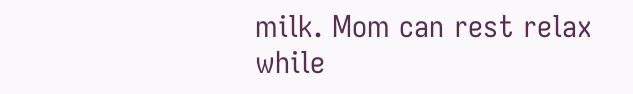milk. Mom can rest relax while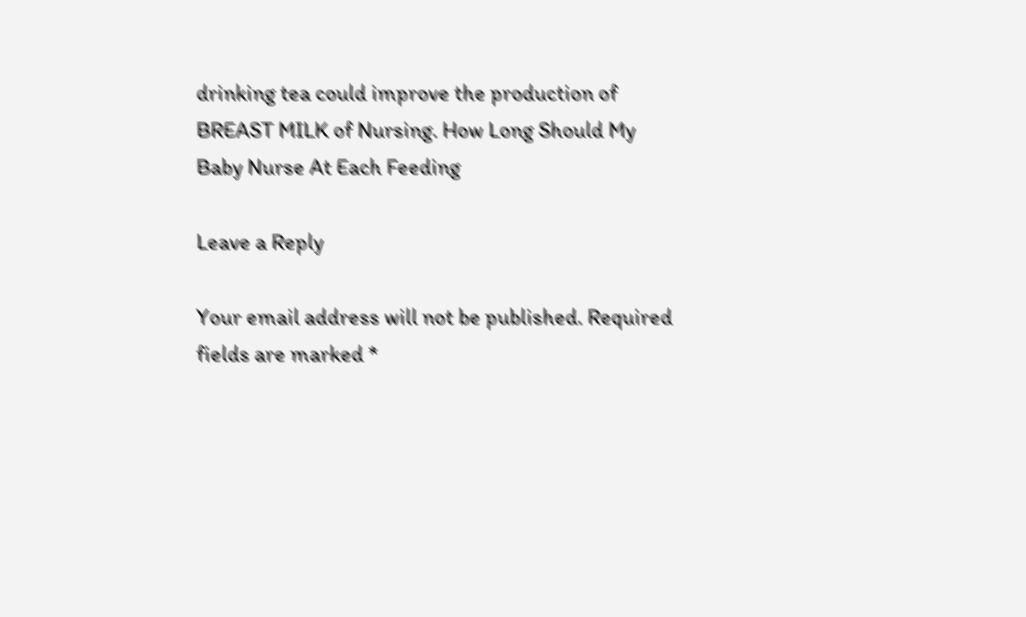drinking tea could improve the production of BREAST MILK of Nursing. How Long Should My Baby Nurse At Each Feeding

Leave a Reply

Your email address will not be published. Required fields are marked *